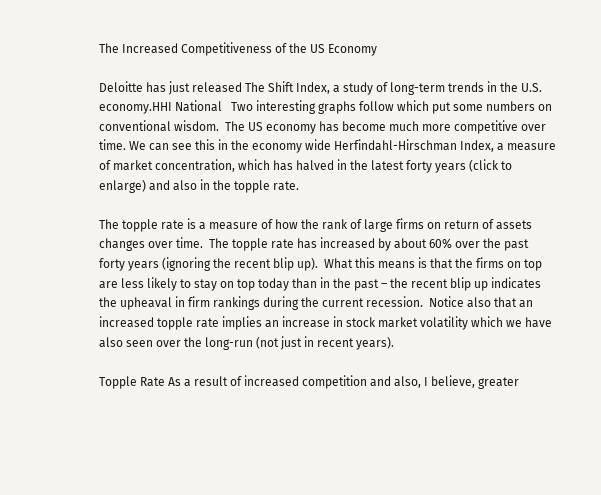The Increased Competitiveness of the US Economy

Deloitte has just released The Shift Index, a study of long-term trends in the U.S. economy.HHI National   Two interesting graphs follow which put some numbers on conventional wisdom.  The US economy has become much more competitive over time. We can see this in the economy wide Herfindahl-Hirschman Index, a measure of market concentration, which has halved in the latest forty years (click to enlarge) and also in the topple rate.

The topple rate is a measure of how the rank of large firms on return of assets changes over time.  The topple rate has increased by about 60% over the past forty years (ignoring the recent blip up).  What this means is that the firms on top are less likely to stay on top today than in the past – the recent blip up indicates the upheaval in firm rankings during the current recession.  Notice also that an increased topple rate implies an increase in stock market volatility which we have also seen over the long-run (not just in recent years).

Topple Rate As a result of increased competition and also, I believe, greater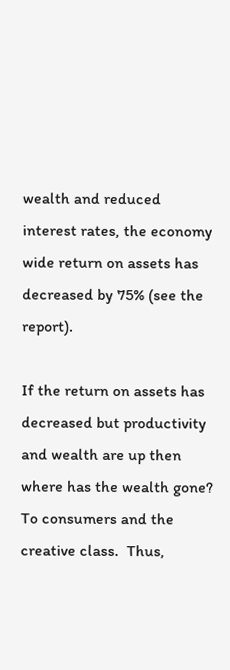wealth and reduced interest rates, the economy wide return on assets has decreased by 75% (see the report).

If the return on assets has decreased but productivity and wealth are up then where has the wealth gone?  To consumers and the creative class.  Thus,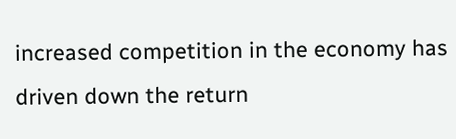increased competition in the economy has driven down the return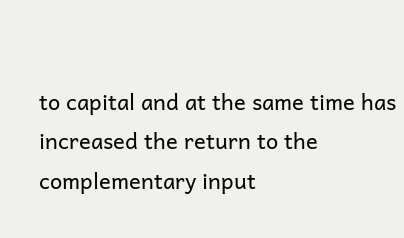to capital and at the same time has increased the return to the complementary input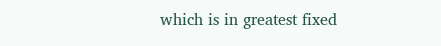which is in greatest fixed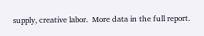supply, creative labor.  More data in the full report.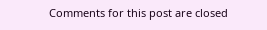Comments for this post are closed